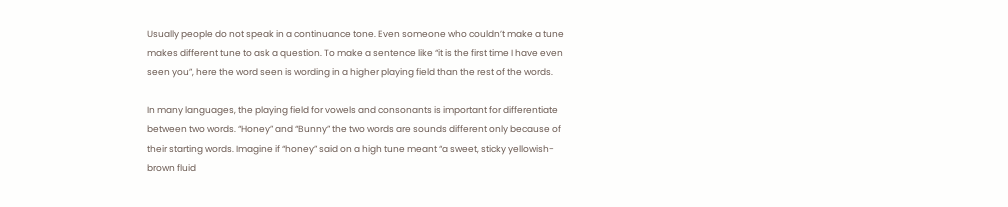Usually people do not speak in a continuance tone. Even someone who couldn’t make a tune makes different tune to ask a question. To make a sentence like “it is the first time I have even seen you”, here the word seen is wording in a higher playing field than the rest of the words.

In many languages, the playing field for vowels and consonants is important for differentiate between two words. “Honey” and “Bunny” the two words are sounds different only because of their starting words. Imagine if “honey” said on a high tune meant “a sweet, sticky yellowish-brown fluid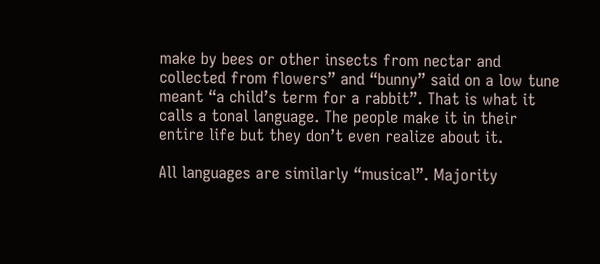make by bees or other insects from nectar and collected from flowers” and “bunny” said on a low tune meant “a child’s term for a rabbit”. That is what it calls a tonal language. The people make it in their entire life but they don’t even realize about it.

All languages are similarly “musical”. Majority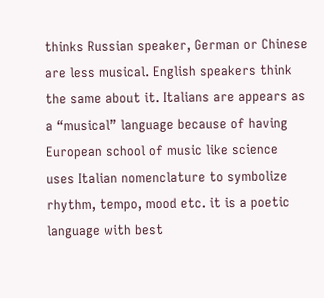thinks Russian speaker, German or Chinese are less musical. English speakers think the same about it. Italians are appears as a “musical” language because of having European school of music like science uses Italian nomenclature to symbolize rhythm, tempo, mood etc. it is a poetic language with best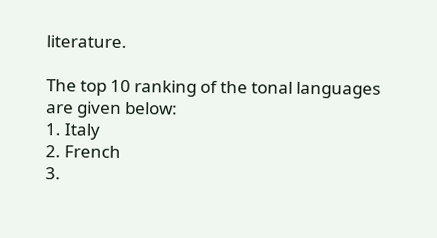literature.

The top 10 ranking of the tonal languages are given below:
1. Italy
2. French
3.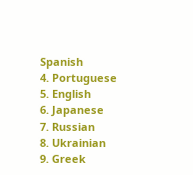Spanish
4. Portuguese
5. English
6. Japanese
7. Russian
8. Ukrainian
9. Greek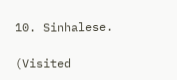10. Sinhalese.

(Visited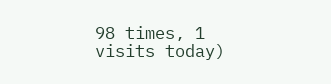98 times, 1 visits today)